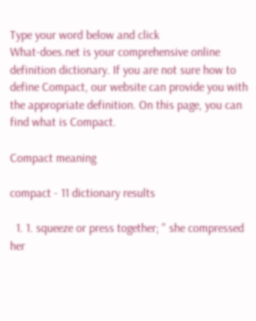Type your word below and click
What-does.net is your comprehensive online definition dictionary. If you are not sure how to define Compact, our website can provide you with the appropriate definition. On this page, you can find what is Compact.

Compact meaning

compact - 11 dictionary results

  1. 1. squeeze or press together; " she compressed her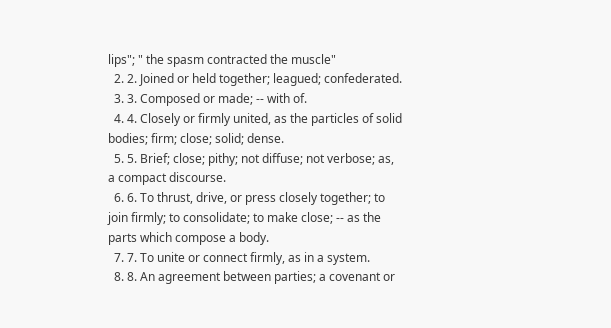lips"; " the spasm contracted the muscle"
  2. 2. Joined or held together; leagued; confederated.
  3. 3. Composed or made; -- with of.
  4. 4. Closely or firmly united, as the particles of solid bodies; firm; close; solid; dense.
  5. 5. Brief; close; pithy; not diffuse; not verbose; as, a compact discourse.
  6. 6. To thrust, drive, or press closely together; to join firmly; to consolidate; to make close; -- as the parts which compose a body.
  7. 7. To unite or connect firmly, as in a system.
  8. 8. An agreement between parties; a covenant or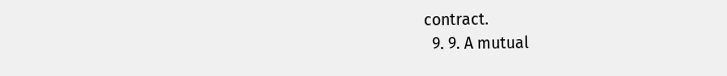contract.
  9. 9. A mutual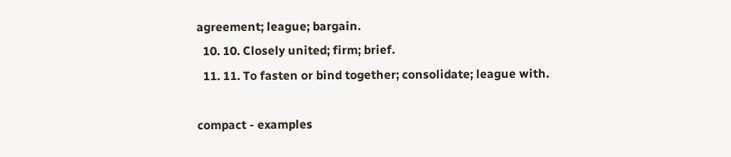agreement; league; bargain.
  10. 10. Closely united; firm; brief.
  11. 11. To fasten or bind together; consolidate; league with.

compact - examples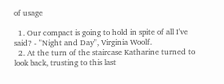of usage

  1. Our compact is going to hold in spite of all I've said? - "Night and Day", Virginia Woolf.
  2. At the turn of the staircase Katharine turned to look back, trusting to this last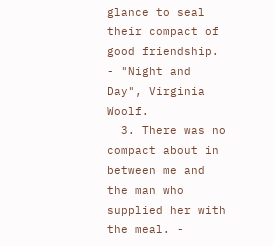glance to seal their compact of good friendship. - "Night and Day", Virginia Woolf.
  3. There was no compact about in between me and the man who supplied her with the meal. -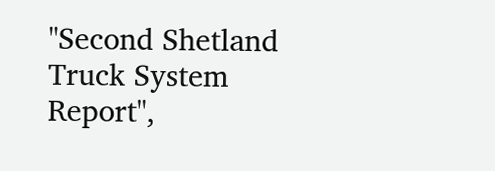"Second Shetland Truck System Report",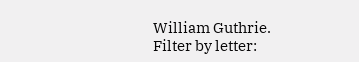William Guthrie.
Filter by letter: